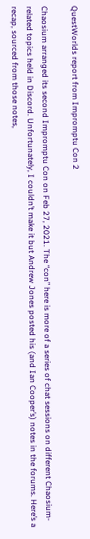QuestWorlds report from Impromptu Con 2

Chaosium arranged its second Impromptu Con on Feb 27, 2021. The “con” here is more of a series of chat sessions on different Chaosium-related topics held in Discord. Unfortunately, I couldn’t make it but Andrew Jones posted his (and Ian Cooper’s) notes in the forums. Here’s a recap, sourced from those notes,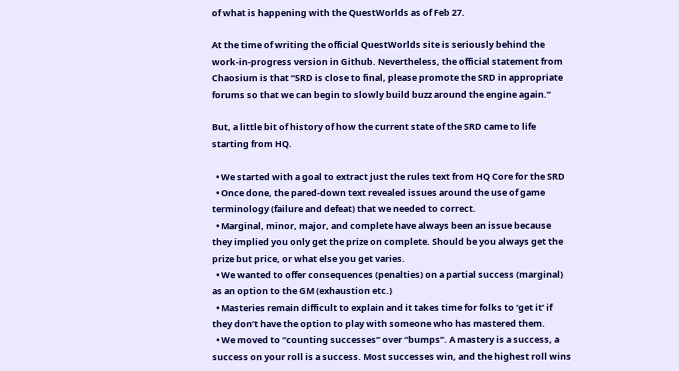of what is happening with the QuestWorlds as of Feb 27.

At the time of writing the official QuestWorlds site is seriously behind the work-in-progress version in Github. Nevertheless, the official statement from Chaosium is that “SRD is close to final, please promote the SRD in appropriate forums so that we can begin to slowly build buzz around the engine again.”

But, a little bit of history of how the current state of the SRD came to life starting from HQ.

  • We started with a goal to extract just the rules text from HQ Core for the SRD
  • Once done, the pared-down text revealed issues around the use of game terminology (failure and defeat) that we needed to correct.
  • Marginal, minor, major, and complete have always been an issue because they implied you only get the prize on complete. Should be you always get the prize but price, or what else you get varies.
  • We wanted to offer consequences (penalties) on a partial success (marginal) as an option to the GM (exhaustion etc.)
  • Masteries remain difficult to explain and it takes time for folks to ‘get it’ if they don’t have the option to play with someone who has mastered them.
  • We moved to “counting successes” over “bumps”. A mastery is a success, a success on your roll is a success. Most successes win, and the highest roll wins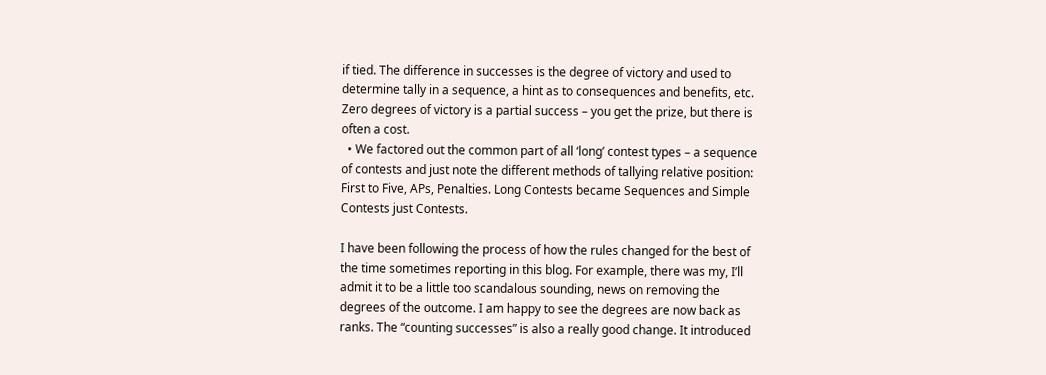if tied. The difference in successes is the degree of victory and used to determine tally in a sequence, a hint as to consequences and benefits, etc. Zero degrees of victory is a partial success – you get the prize, but there is often a cost.
  • We factored out the common part of all ‘long’ contest types – a sequence of contests and just note the different methods of tallying relative position: First to Five, APs, Penalties. Long Contests became Sequences and Simple Contests just Contests.

I have been following the process of how the rules changed for the best of the time sometimes reporting in this blog. For example, there was my, I’ll admit it to be a little too scandalous sounding, news on removing the degrees of the outcome. I am happy to see the degrees are now back as ranks. The “counting successes” is also a really good change. It introduced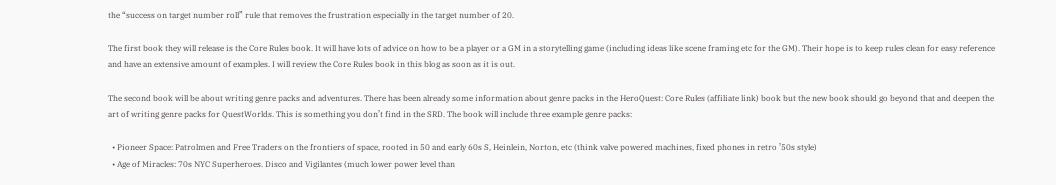the “success on target number roll” rule that removes the frustration especially in the target number of 20.

The first book they will release is the Core Rules book. It will have lots of advice on how to be a player or a GM in a storytelling game (including ideas like scene framing etc for the GM). Their hope is to keep rules clean for easy reference and have an extensive amount of examples. I will review the Core Rules book in this blog as soon as it is out.

The second book will be about writing genre packs and adventures. There has been already some information about genre packs in the HeroQuest: Core Rules (affiliate link) book but the new book should go beyond that and deepen the art of writing genre packs for QuestWorlds. This is something you don’t find in the SRD. The book will include three example genre packs:

  • Pioneer Space: Patrolmen and Free Traders on the frontiers of space, rooted in 50 and early 60s S, Heinlein, Norton, etc (think valve powered machines, fixed phones in retro ’50s style)
  • Age of Miracles: 70s NYC Superheroes. Disco and Vigilantes (much lower power level than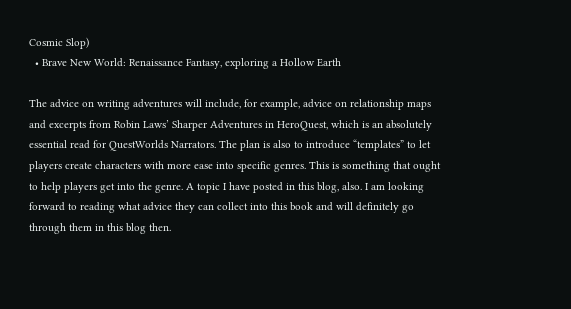Cosmic Slop)
  • Brave New World: Renaissance Fantasy, exploring a Hollow Earth

The advice on writing adventures will include, for example, advice on relationship maps and excerpts from Robin Laws’ Sharper Adventures in HeroQuest, which is an absolutely essential read for QuestWorlds Narrators. The plan is also to introduce “templates” to let players create characters with more ease into specific genres. This is something that ought to help players get into the genre. A topic I have posted in this blog, also. I am looking forward to reading what advice they can collect into this book and will definitely go through them in this blog then.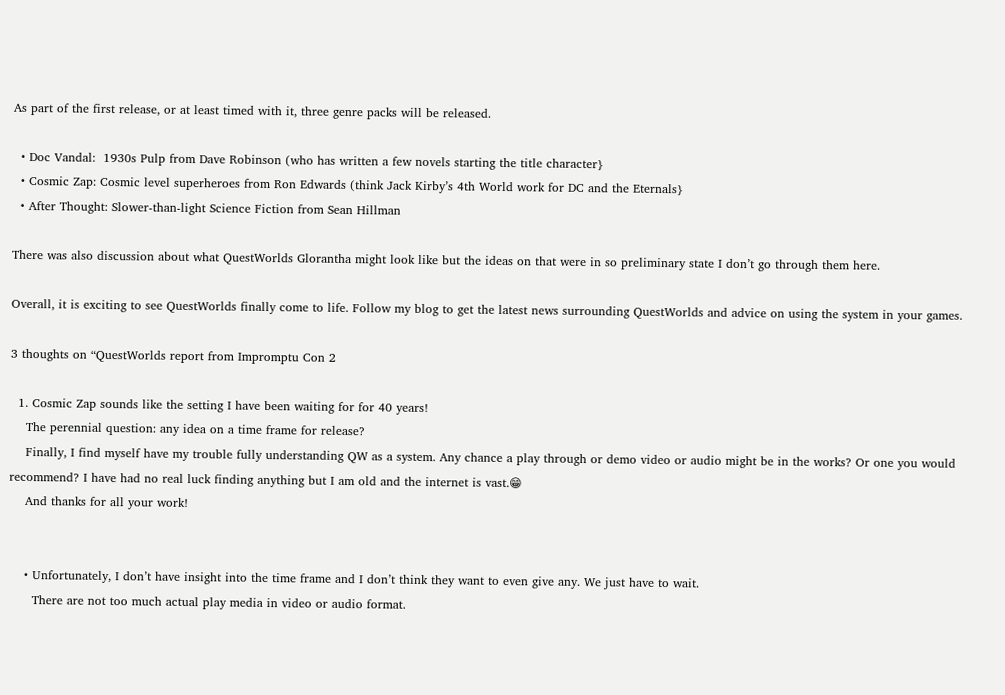As part of the first release, or at least timed with it, three genre packs will be released.

  • Doc Vandal:  1930s Pulp from Dave Robinson (who has written a few novels starting the title character}
  • Cosmic Zap: Cosmic level superheroes from Ron Edwards (think Jack Kirby’s 4th World work for DC and the Eternals}
  • After Thought: Slower-than-light Science Fiction from Sean Hillman

There was also discussion about what QuestWorlds Glorantha might look like but the ideas on that were in so preliminary state I don’t go through them here.

Overall, it is exciting to see QuestWorlds finally come to life. Follow my blog to get the latest news surrounding QuestWorlds and advice on using the system in your games.

3 thoughts on “QuestWorlds report from Impromptu Con 2

  1. Cosmic Zap sounds like the setting I have been waiting for for 40 years!
    The perennial question: any idea on a time frame for release?
    Finally, I find myself have my trouble fully understanding QW as a system. Any chance a play through or demo video or audio might be in the works? Or one you would recommend? I have had no real luck finding anything but I am old and the internet is vast.😁
    And thanks for all your work!


    • Unfortunately, I don’t have insight into the time frame and I don’t think they want to even give any. We just have to wait.
      There are not too much actual play media in video or audio format.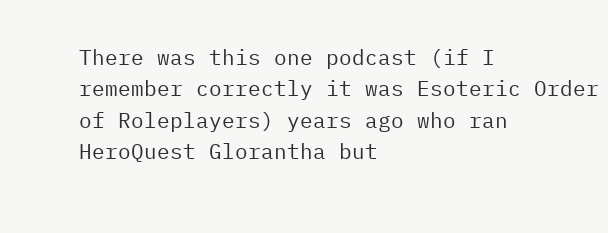There was this one podcast (if I remember correctly it was Esoteric Order of Roleplayers) years ago who ran HeroQuest Glorantha but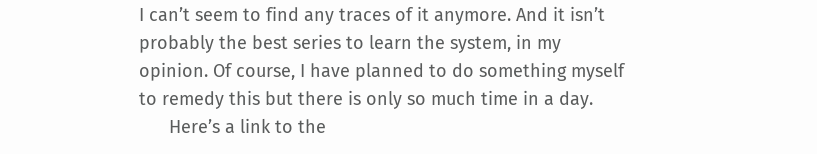I can’t seem to find any traces of it anymore. And it isn’t probably the best series to learn the system, in my opinion. Of course, I have planned to do something myself to remedy this but there is only so much time in a day.
      Here’s a link to the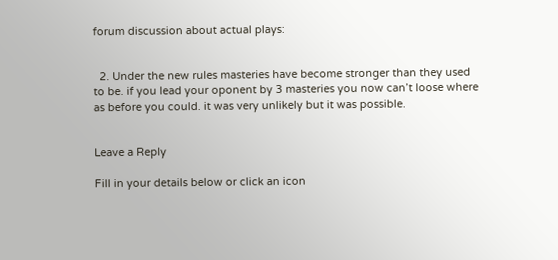forum discussion about actual plays:


  2. Under the new rules masteries have become stronger than they used to be. if you lead your oponent by 3 masteries you now can’t loose where as before you could. it was very unlikely but it was possible.


Leave a Reply

Fill in your details below or click an icon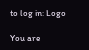to log in: Logo

You are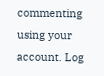commenting using your account. Log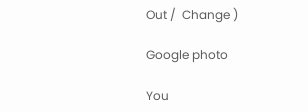Out /  Change )

Google photo

You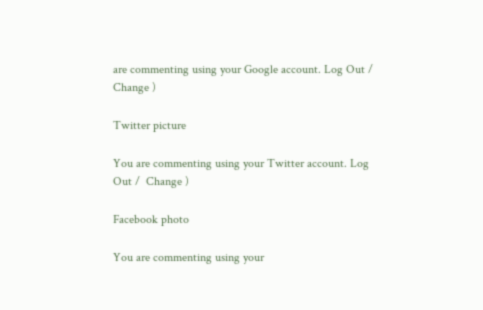are commenting using your Google account. Log Out /  Change )

Twitter picture

You are commenting using your Twitter account. Log Out /  Change )

Facebook photo

You are commenting using your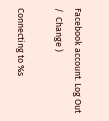Facebook account. Log Out /  Change )

Connecting to %s